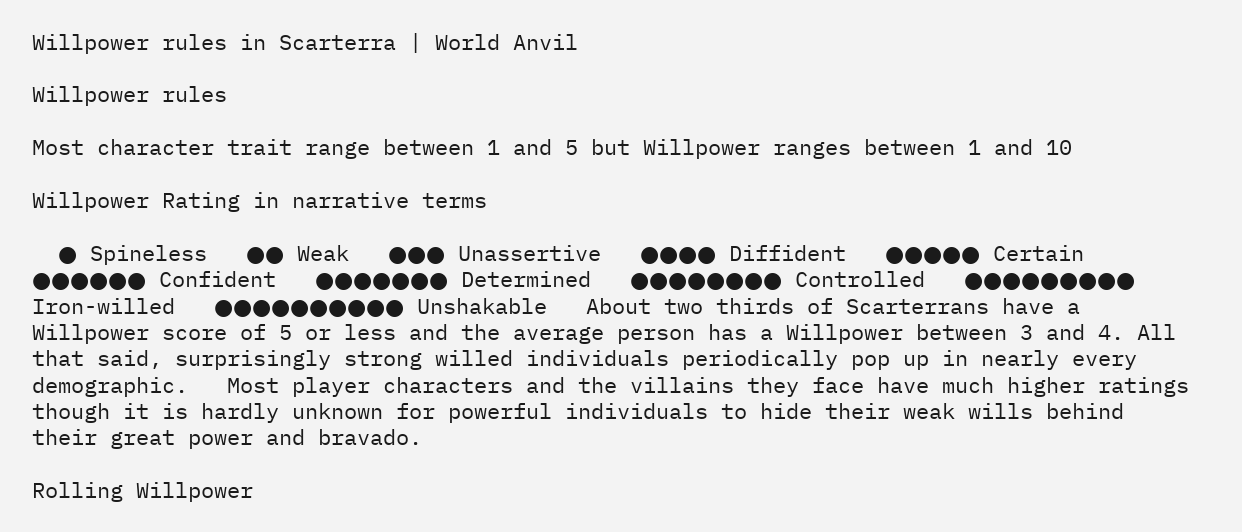Willpower rules in Scarterra | World Anvil

Willpower rules

Most character trait range between 1 and 5 but Willpower ranges between 1 and 10

Willpower Rating in narrative terms

  ● Spineless   ●● Weak   ●●● Unassertive   ●●●● Diffident   ●●●●● Certain   ●●●●●● Confident   ●●●●●●● Determined   ●●●●●●●● Controlled   ●●●●●●●●● Iron-willed   ●●●●●●●●●● Unshakable   About two thirds of Scarterrans have a Willpower score of 5 or less and the average person has a Willpower between 3 and 4. All that said, surprisingly strong willed individuals periodically pop up in nearly every demographic.   Most player characters and the villains they face have much higher ratings though it is hardly unknown for powerful individuals to hide their weak wills behind their great power and bravado.

Rolling Willpower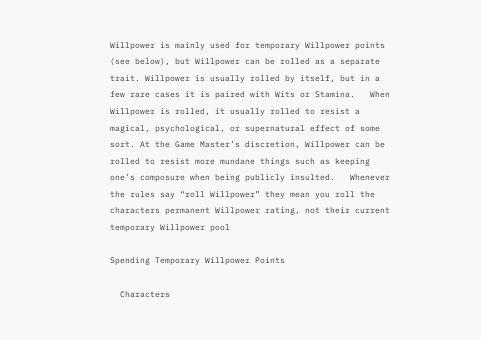Willpower is mainly used for temporary Willpower points (see below), but Willpower can be rolled as a separate trait. Willpower is usually rolled by itself, but in a few rare cases it is paired with Wits or Stamina.   When Willpower is rolled, it usually rolled to resist a magical, psychological, or supernatural effect of some sort. At the Game Master’s discretion, Willpower can be rolled to resist more mundane things such as keeping one’s composure when being publicly insulted.   Whenever the rules say “roll Willpower” they mean you roll the characters permanent Willpower rating, not their current temporary Willpower pool

Spending Temporary Willpower Points

  Characters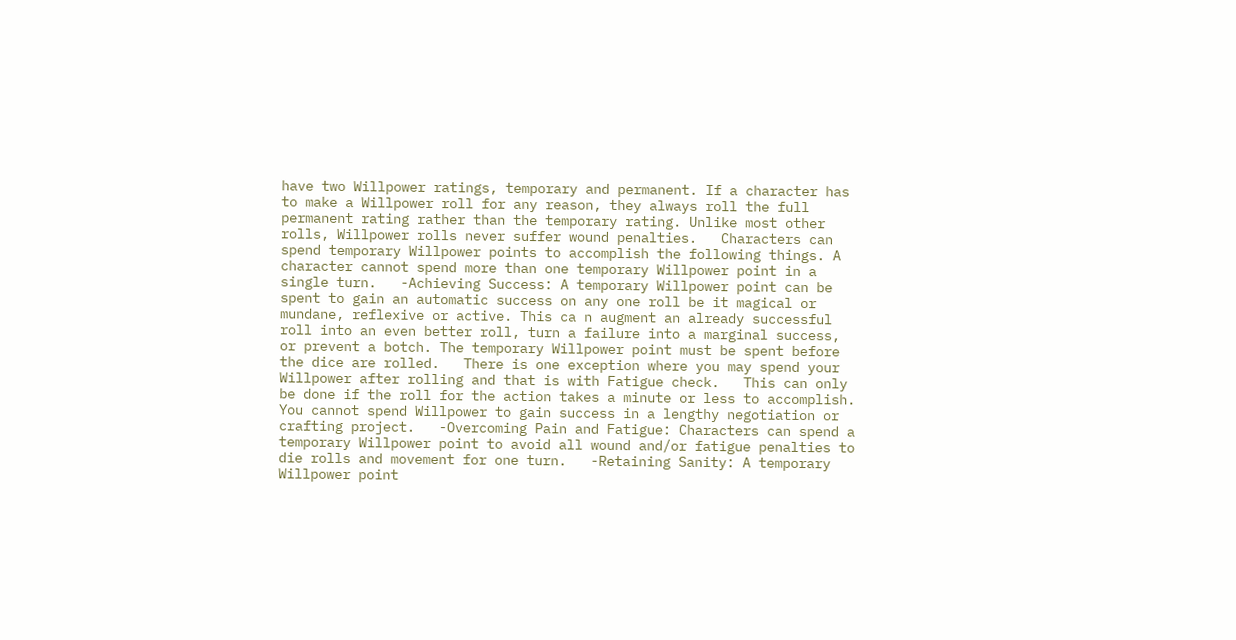have two Willpower ratings, temporary and permanent. If a character has to make a Willpower roll for any reason, they always roll the full permanent rating rather than the temporary rating. Unlike most other rolls, Willpower rolls never suffer wound penalties.   Characters can spend temporary Willpower points to accomplish the following things. A character cannot spend more than one temporary Willpower point in a single turn.   -Achieving Success: A temporary Willpower point can be spent to gain an automatic success on any one roll be it magical or mundane, reflexive or active. This ca n augment an already successful roll into an even better roll, turn a failure into a marginal success, or prevent a botch. The temporary Willpower point must be spent before the dice are rolled.   There is one exception where you may spend your Willpower after rolling and that is with Fatigue check.   This can only be done if the roll for the action takes a minute or less to accomplish. You cannot spend Willpower to gain success in a lengthy negotiation or crafting project.   -Overcoming Pain and Fatigue: Characters can spend a temporary Willpower point to avoid all wound and/or fatigue penalties to die rolls and movement for one turn.   -Retaining Sanity: A temporary Willpower point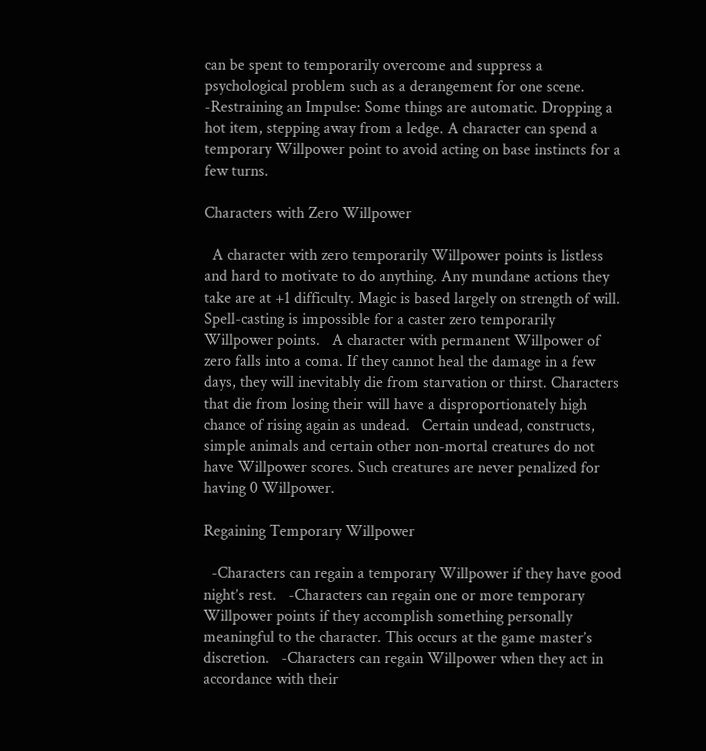can be spent to temporarily overcome and suppress a psychological problem such as a derangement for one scene.   -Restraining an Impulse: Some things are automatic. Dropping a hot item, stepping away from a ledge. A character can spend a temporary Willpower point to avoid acting on base instincts for a few turns.

Characters with Zero Willpower

  A character with zero temporarily Willpower points is listless and hard to motivate to do anything. Any mundane actions they take are at +1 difficulty. Magic is based largely on strength of will. Spell-casting is impossible for a caster zero temporarily Willpower points.   A character with permanent Willpower of zero falls into a coma. If they cannot heal the damage in a few days, they will inevitably die from starvation or thirst. Characters that die from losing their will have a disproportionately high chance of rising again as undead.   Certain undead, constructs, simple animals and certain other non-mortal creatures do not have Willpower scores. Such creatures are never penalized for having 0 Willpower.

Regaining Temporary Willpower

  -Characters can regain a temporary Willpower if they have good night’s rest.   -Characters can regain one or more temporary Willpower points if they accomplish something personally meaningful to the character. This occurs at the game master’s discretion.   -Characters can regain Willpower when they act in accordance with their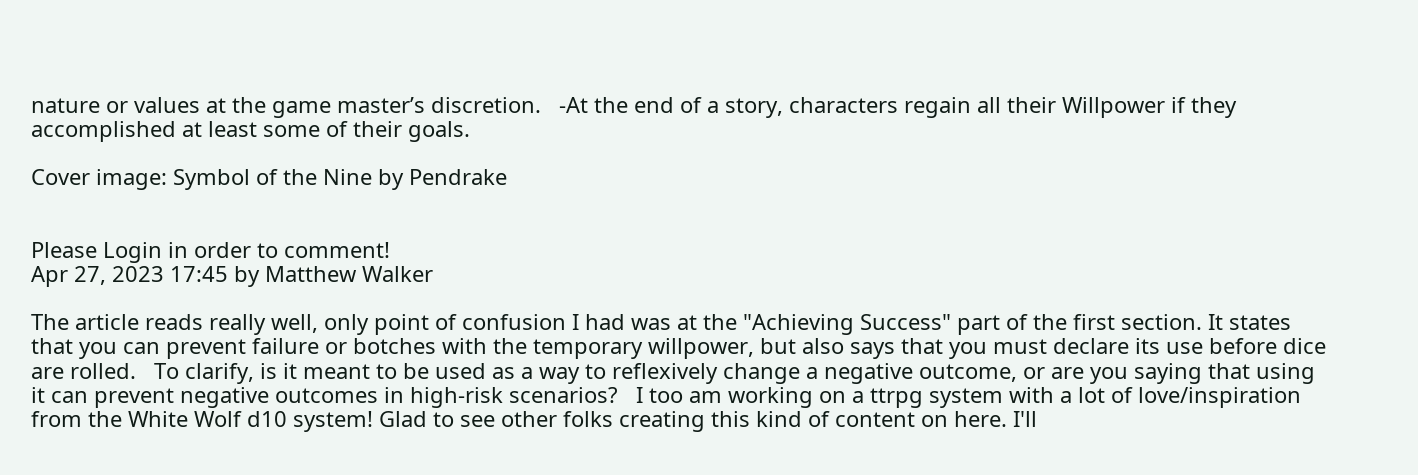nature or values at the game master’s discretion.   -At the end of a story, characters regain all their Willpower if they accomplished at least some of their goals.

Cover image: Symbol of the Nine by Pendrake


Please Login in order to comment!
Apr 27, 2023 17:45 by Matthew Walker

The article reads really well, only point of confusion I had was at the "Achieving Success" part of the first section. It states that you can prevent failure or botches with the temporary willpower, but also says that you must declare its use before dice are rolled.   To clarify, is it meant to be used as a way to reflexively change a negative outcome, or are you saying that using it can prevent negative outcomes in high-risk scenarios?   I too am working on a ttrpg system with a lot of love/inspiration from the White Wolf d10 system! Glad to see other folks creating this kind of content on here. I'll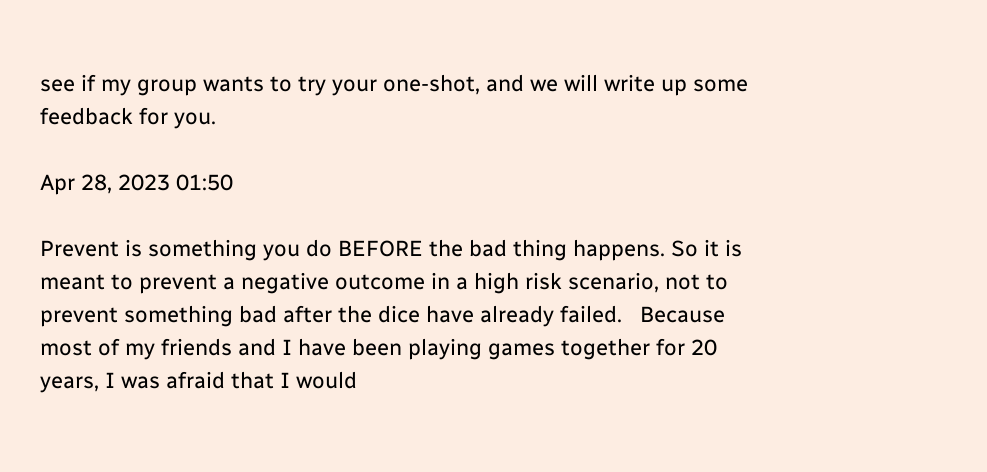see if my group wants to try your one-shot, and we will write up some feedback for you.

Apr 28, 2023 01:50

Prevent is something you do BEFORE the bad thing happens. So it is meant to prevent a negative outcome in a high risk scenario, not to prevent something bad after the dice have already failed.   Because most of my friends and I have been playing games together for 20 years, I was afraid that I would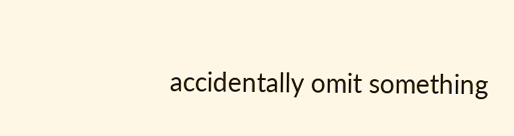accidentally omit something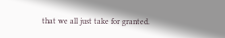that we all just take for granted.